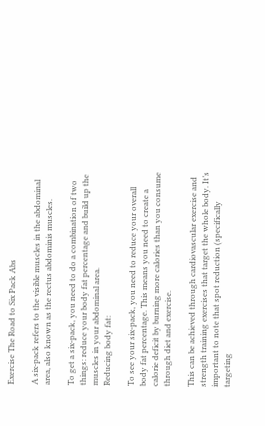Exercise The Road to Six Pack Abs

A six-pack refers to the visible muscles in the abdominal area, also known as the rectus abdominis muscles.

To get a six-pack, you need to do a combination of two things: reduce your body fat percentage and build up the muscles in your abdominal area.
Reducing body fat:

To see your six-pack, you need to reduce your overall body fat percentage. This means you need to create a calorie deficit by burning more calories than you consume through diet and exercise.

This can be achieved through cardiovascular exercise and strength training exercises that target the whole body. It’s important to note that spot reduction (specifically targeting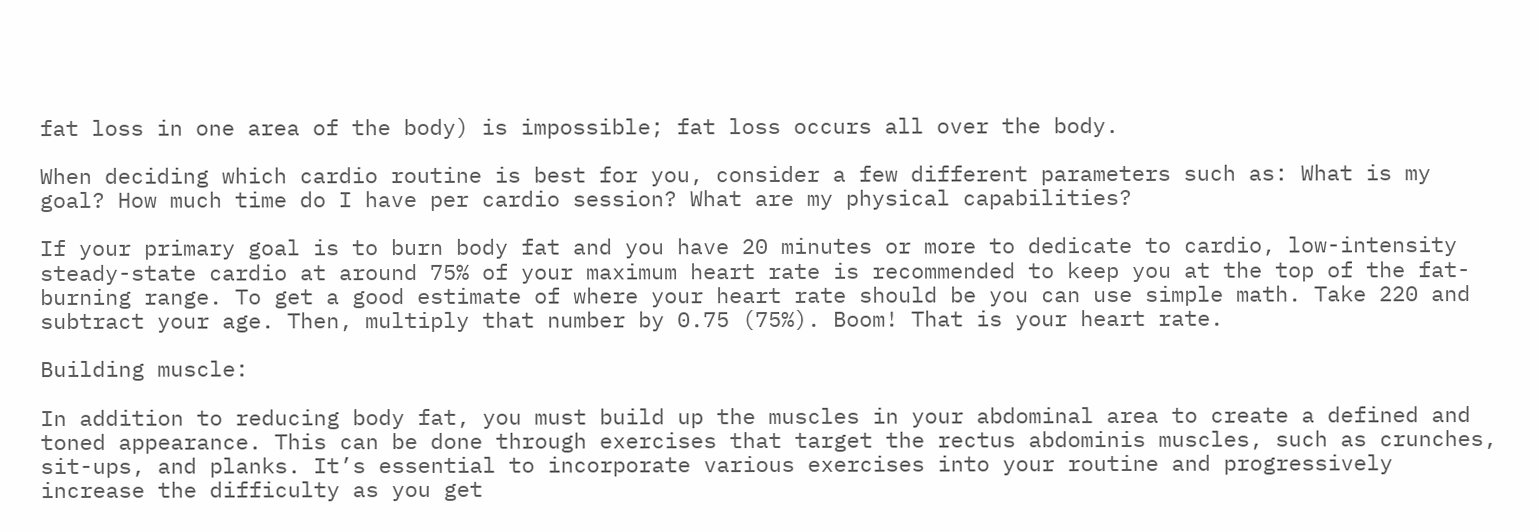fat loss in one area of the body) is impossible; fat loss occurs all over the body.

When deciding which cardio routine is best for you, consider a few different parameters such as: What is my goal? How much time do I have per cardio session? What are my physical capabilities?

If your primary goal is to burn body fat and you have 20 minutes or more to dedicate to cardio, low-intensity steady-state cardio at around 75% of your maximum heart rate is recommended to keep you at the top of the fat-burning range. To get a good estimate of where your heart rate should be you can use simple math. Take 220 and subtract your age. Then, multiply that number by 0.75 (75%). Boom! That is your heart rate.

Building muscle:

In addition to reducing body fat, you must build up the muscles in your abdominal area to create a defined and toned appearance. This can be done through exercises that target the rectus abdominis muscles, such as crunches, sit-ups, and planks. It’s essential to incorporate various exercises into your routine and progressively increase the difficulty as you get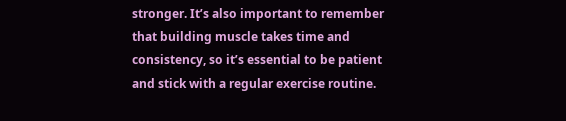stronger. It’s also important to remember that building muscle takes time and consistency, so it’s essential to be patient and stick with a regular exercise routine.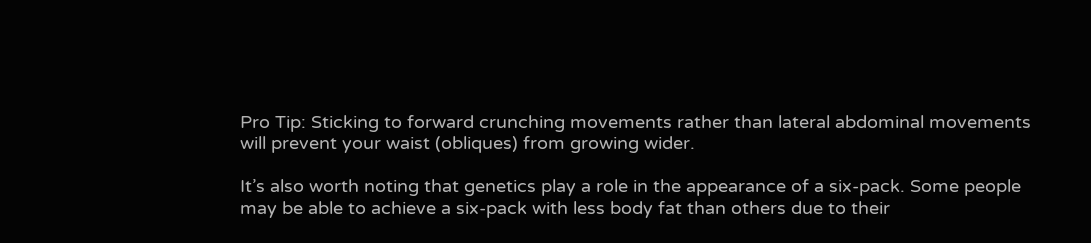Pro Tip: Sticking to forward crunching movements rather than lateral abdominal movements will prevent your waist (obliques) from growing wider.

It’s also worth noting that genetics play a role in the appearance of a six-pack. Some people may be able to achieve a six-pack with less body fat than others due to their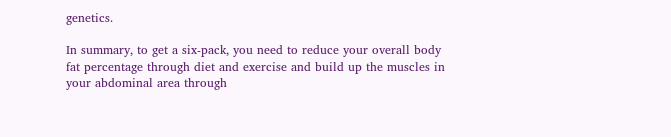genetics.

In summary, to get a six-pack, you need to reduce your overall body fat percentage through diet and exercise and build up the muscles in your abdominal area through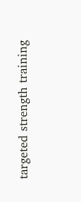targeted strength training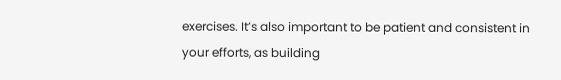exercises. It’s also important to be patient and consistent in your efforts, as building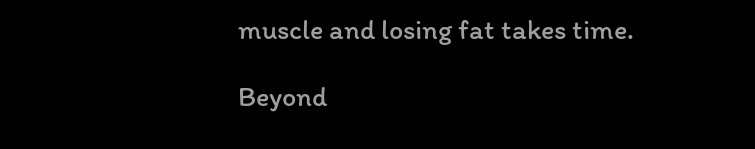muscle and losing fat takes time.

Beyond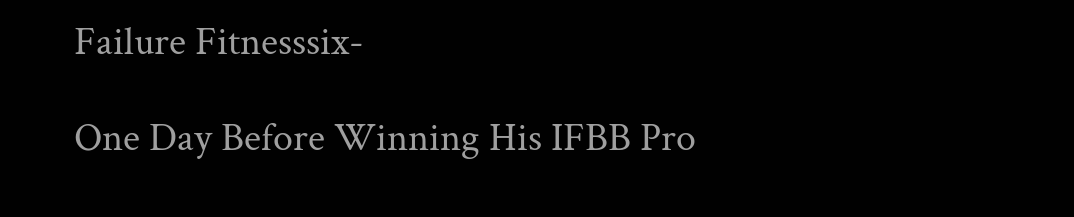Failure Fitnesssix-

One Day Before Winning His IFBB Pro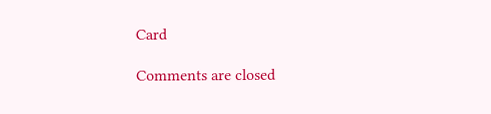Card

Comments are closed